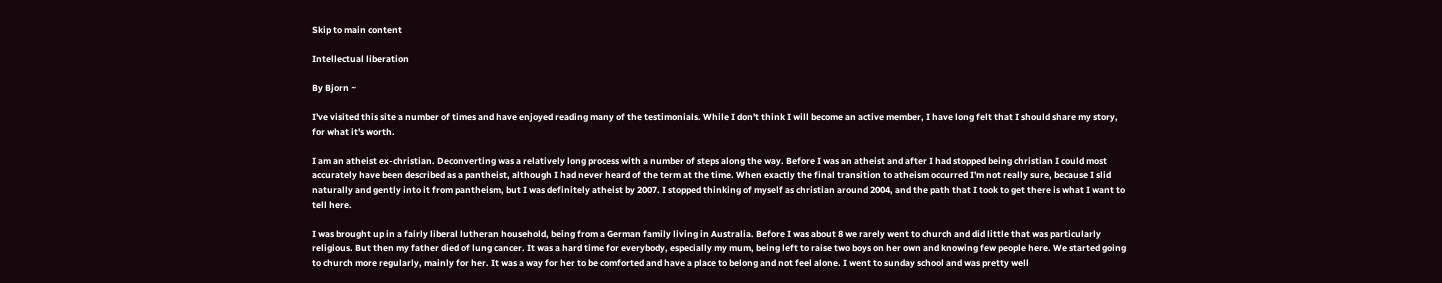Skip to main content

Intellectual liberation

By Bjorn ~

I've visited this site a number of times and have enjoyed reading many of the testimonials. While I don't think I will become an active member, I have long felt that I should share my story, for what it's worth.

I am an atheist ex-christian. Deconverting was a relatively long process with a number of steps along the way. Before I was an atheist and after I had stopped being christian I could most accurately have been described as a pantheist, although I had never heard of the term at the time. When exactly the final transition to atheism occurred I'm not really sure, because I slid naturally and gently into it from pantheism, but I was definitely atheist by 2007. I stopped thinking of myself as christian around 2004, and the path that I took to get there is what I want to tell here.

I was brought up in a fairly liberal lutheran household, being from a German family living in Australia. Before I was about 8 we rarely went to church and did little that was particularly religious. But then my father died of lung cancer. It was a hard time for everybody, especially my mum, being left to raise two boys on her own and knowing few people here. We started going to church more regularly, mainly for her. It was a way for her to be comforted and have a place to belong and not feel alone. I went to sunday school and was pretty well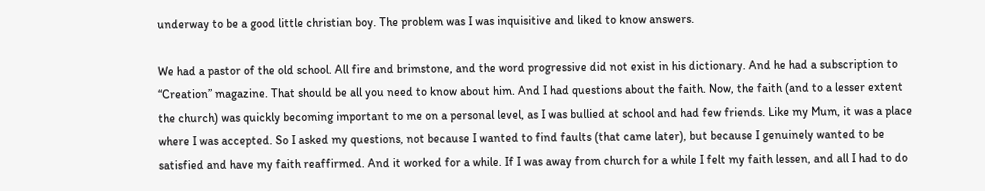underway to be a good little christian boy. The problem was I was inquisitive and liked to know answers.

We had a pastor of the old school. All fire and brimstone, and the word progressive did not exist in his dictionary. And he had a subscription to “Creation” magazine. That should be all you need to know about him. And I had questions about the faith. Now, the faith (and to a lesser extent the church) was quickly becoming important to me on a personal level, as I was bullied at school and had few friends. Like my Mum, it was a place where I was accepted. So I asked my questions, not because I wanted to find faults (that came later), but because I genuinely wanted to be satisfied and have my faith reaffirmed. And it worked for a while. If I was away from church for a while I felt my faith lessen, and all I had to do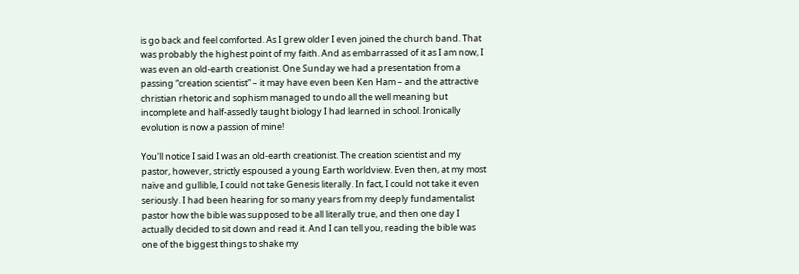is go back and feel comforted. As I grew older I even joined the church band. That was probably the highest point of my faith. And as embarrassed of it as I am now, I was even an old-earth creationist. One Sunday we had a presentation from a passing “creation scientist” – it may have even been Ken Ham – and the attractive christian rhetoric and sophism managed to undo all the well meaning but incomplete and half-assedly taught biology I had learned in school. Ironically evolution is now a passion of mine!

You'll notice I said I was an old-earth creationist. The creation scientist and my pastor, however, strictly espoused a young Earth worldview. Even then, at my most naïve and gullible, I could not take Genesis literally. In fact, I could not take it even seriously. I had been hearing for so many years from my deeply fundamentalist pastor how the bible was supposed to be all literally true, and then one day I actually decided to sit down and read it. And I can tell you, reading the bible was one of the biggest things to shake my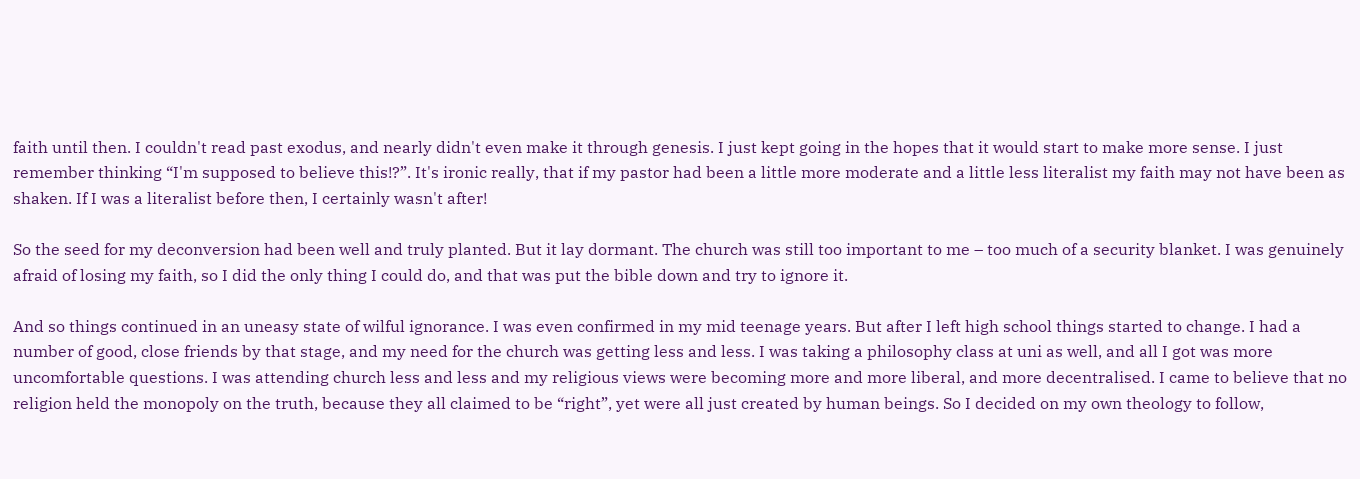faith until then. I couldn't read past exodus, and nearly didn't even make it through genesis. I just kept going in the hopes that it would start to make more sense. I just remember thinking “I'm supposed to believe this!?”. It's ironic really, that if my pastor had been a little more moderate and a little less literalist my faith may not have been as shaken. If I was a literalist before then, I certainly wasn't after!

So the seed for my deconversion had been well and truly planted. But it lay dormant. The church was still too important to me – too much of a security blanket. I was genuinely afraid of losing my faith, so I did the only thing I could do, and that was put the bible down and try to ignore it.

And so things continued in an uneasy state of wilful ignorance. I was even confirmed in my mid teenage years. But after I left high school things started to change. I had a number of good, close friends by that stage, and my need for the church was getting less and less. I was taking a philosophy class at uni as well, and all I got was more uncomfortable questions. I was attending church less and less and my religious views were becoming more and more liberal, and more decentralised. I came to believe that no religion held the monopoly on the truth, because they all claimed to be “right”, yet were all just created by human beings. So I decided on my own theology to follow,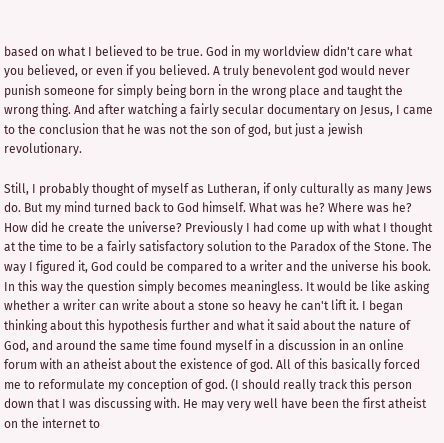based on what I believed to be true. God in my worldview didn't care what you believed, or even if you believed. A truly benevolent god would never punish someone for simply being born in the wrong place and taught the wrong thing. And after watching a fairly secular documentary on Jesus, I came to the conclusion that he was not the son of god, but just a jewish revolutionary.

Still, I probably thought of myself as Lutheran, if only culturally as many Jews do. But my mind turned back to God himself. What was he? Where was he? How did he create the universe? Previously I had come up with what I thought at the time to be a fairly satisfactory solution to the Paradox of the Stone. The way I figured it, God could be compared to a writer and the universe his book. In this way the question simply becomes meaningless. It would be like asking whether a writer can write about a stone so heavy he can't lift it. I began thinking about this hypothesis further and what it said about the nature of God, and around the same time found myself in a discussion in an online forum with an atheist about the existence of god. All of this basically forced me to reformulate my conception of god. (I should really track this person down that I was discussing with. He may very well have been the first atheist on the internet to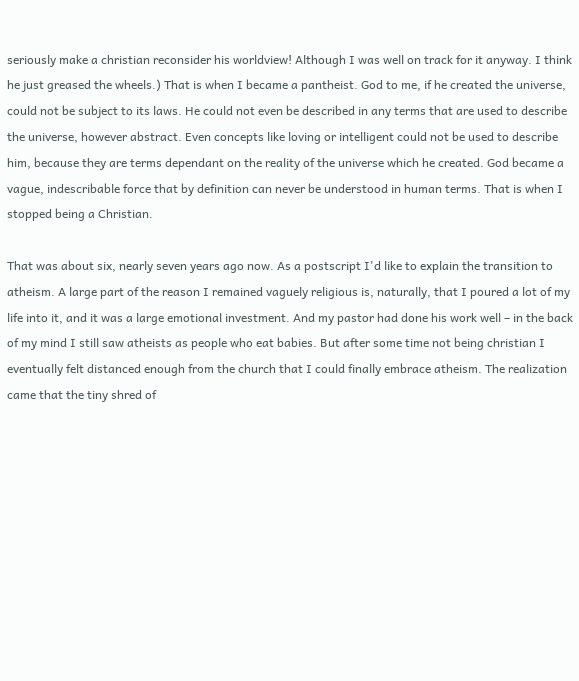seriously make a christian reconsider his worldview! Although I was well on track for it anyway. I think he just greased the wheels.) That is when I became a pantheist. God to me, if he created the universe, could not be subject to its laws. He could not even be described in any terms that are used to describe the universe, however abstract. Even concepts like loving or intelligent could not be used to describe him, because they are terms dependant on the reality of the universe which he created. God became a vague, indescribable force that by definition can never be understood in human terms. That is when I stopped being a Christian.

That was about six, nearly seven years ago now. As a postscript I'd like to explain the transition to atheism. A large part of the reason I remained vaguely religious is, naturally, that I poured a lot of my life into it, and it was a large emotional investment. And my pastor had done his work well – in the back of my mind I still saw atheists as people who eat babies. But after some time not being christian I eventually felt distanced enough from the church that I could finally embrace atheism. The realization came that the tiny shred of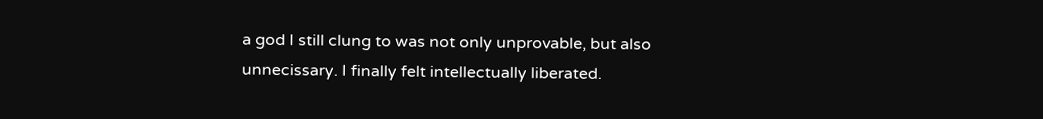a god I still clung to was not only unprovable, but also unnecissary. I finally felt intellectually liberated.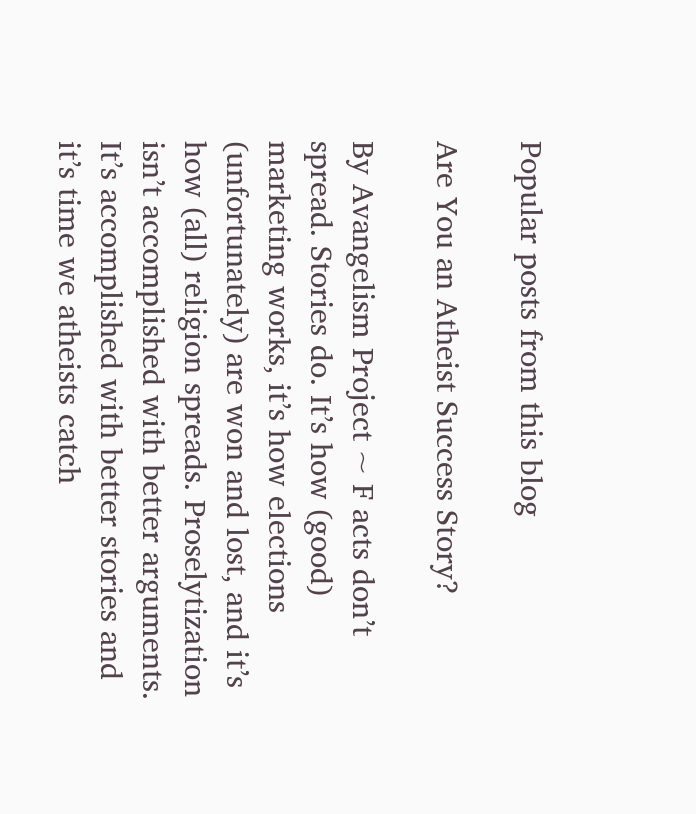Popular posts from this blog

Are You an Atheist Success Story?

By Avangelism Project ~ F acts don’t spread. Stories do. It’s how (good) marketing works, it’s how elections (unfortunately) are won and lost, and it’s how (all) religion spreads. Proselytization isn’t accomplished with better arguments. It’s accomplished with better stories and it’s time we atheists catch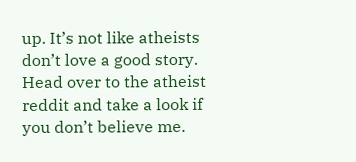up. It’s not like atheists don’t love a good story. Head over to the atheist reddit and take a look if you don’t believe me.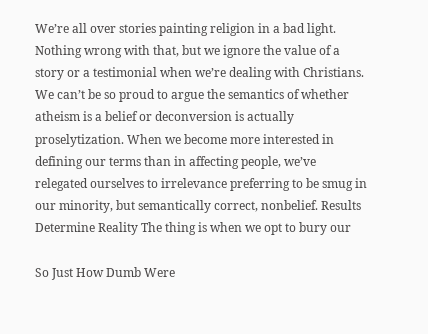We’re all over stories painting religion in a bad light. Nothing wrong with that, but we ignore the value of a story or a testimonial when we’re dealing with Christians. We can’t be so proud to argue the semantics of whether atheism is a belief or deconversion is actually proselytization. When we become more interested in defining our terms than in affecting people, we’ve relegated ourselves to irrelevance preferring to be smug in our minority, but semantically correct, nonbelief. Results Determine Reality The thing is when we opt to bury our

So Just How Dumb Were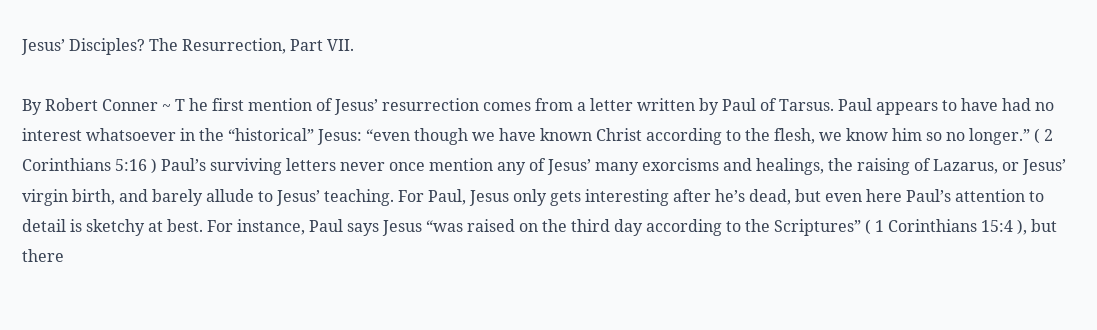Jesus’ Disciples? The Resurrection, Part VII.

By Robert Conner ~ T he first mention of Jesus’ resurrection comes from a letter written by Paul of Tarsus. Paul appears to have had no interest whatsoever in the “historical” Jesus: “even though we have known Christ according to the flesh, we know him so no longer.” ( 2 Corinthians 5:16 ) Paul’s surviving letters never once mention any of Jesus’ many exorcisms and healings, the raising of Lazarus, or Jesus’ virgin birth, and barely allude to Jesus’ teaching. For Paul, Jesus only gets interesting after he’s dead, but even here Paul’s attention to detail is sketchy at best. For instance, Paul says Jesus “was raised on the third day according to the Scriptures” ( 1 Corinthians 15:4 ), but there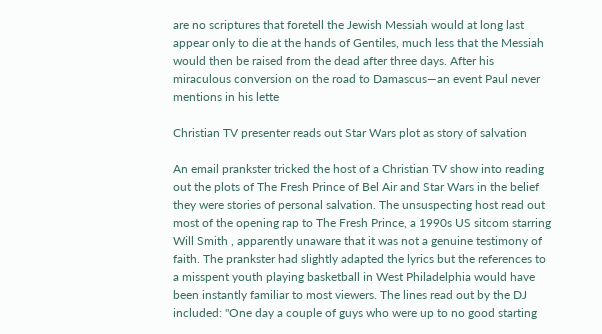are no scriptures that foretell the Jewish Messiah would at long last appear only to die at the hands of Gentiles, much less that the Messiah would then be raised from the dead after three days. After his miraculous conversion on the road to Damascus—an event Paul never mentions in his lette

Christian TV presenter reads out Star Wars plot as story of salvation

An email prankster tricked the host of a Christian TV show into reading out the plots of The Fresh Prince of Bel Air and Star Wars in the belief they were stories of personal salvation. The unsuspecting host read out most of the opening rap to The Fresh Prince, a 1990s US sitcom starring Will Smith , apparently unaware that it was not a genuine testimony of faith. The prankster had slightly adapted the lyrics but the references to a misspent youth playing basketball in West Philadelphia would have been instantly familiar to most viewers. The lines read out by the DJ included: "One day a couple of guys who were up to no good starting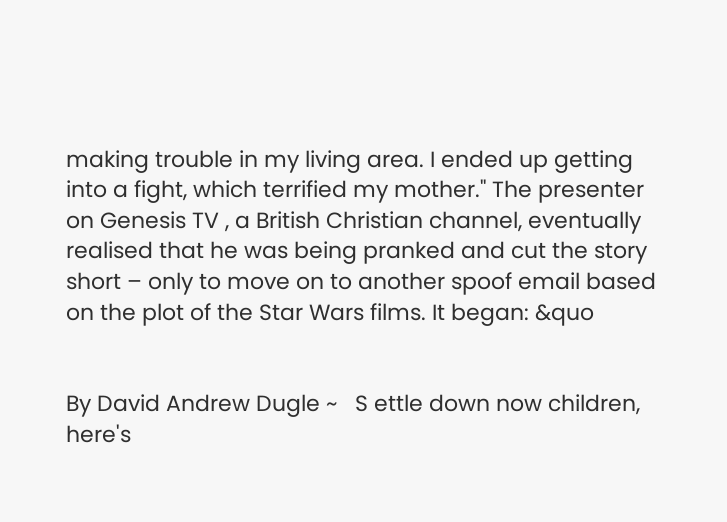making trouble in my living area. I ended up getting into a fight, which terrified my mother." The presenter on Genesis TV , a British Christian channel, eventually realised that he was being pranked and cut the story short – only to move on to another spoof email based on the plot of the Star Wars films. It began: &quo


By David Andrew Dugle ~   S ettle down now children, here's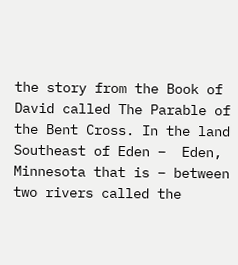the story from the Book of David called The Parable of the Bent Cross. In the land Southeast of Eden –  Eden, Minnesota that is – between two rivers called the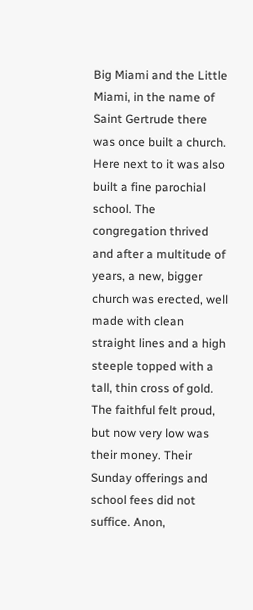Big Miami and the Little Miami, in the name of Saint Gertrude there was once built a church. Here next to it was also built a fine parochial school. The congregation thrived and after a multitude of years, a new, bigger church was erected, well made with clean straight lines and a high steeple topped with a tall, thin cross of gold. The faithful felt proud, but now very low was their money. Their Sunday offerings and school fees did not suffice. Anon,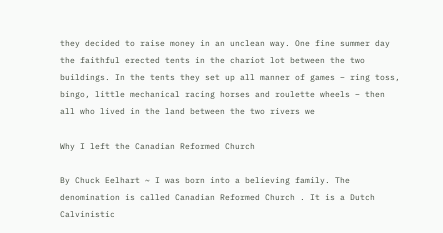they decided to raise money in an unclean way. One fine summer day the faithful erected tents in the chariot lot between the two buildings. In the tents they set up all manner of games – ring toss, bingo, little mechanical racing horses and roulette wheels – then all who lived in the land between the two rivers we

Why I left the Canadian Reformed Church

By Chuck Eelhart ~ I was born into a believing family. The denomination is called Canadian Reformed Church . It is a Dutch Calvinistic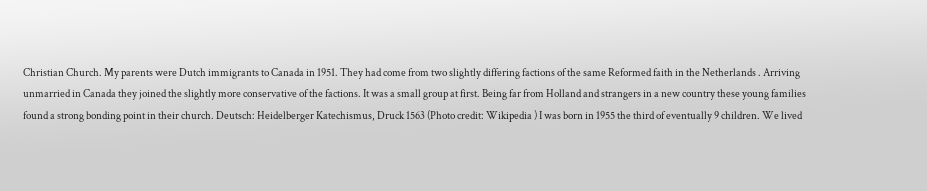Christian Church. My parents were Dutch immigrants to Canada in 1951. They had come from two slightly differing factions of the same Reformed faith in the Netherlands . Arriving unmarried in Canada they joined the slightly more conservative of the factions. It was a small group at first. Being far from Holland and strangers in a new country these young families found a strong bonding point in their church. Deutsch: Heidelberger Katechismus, Druck 1563 (Photo credit: Wikipedia ) I was born in 1955 the third of eventually 9 children. We lived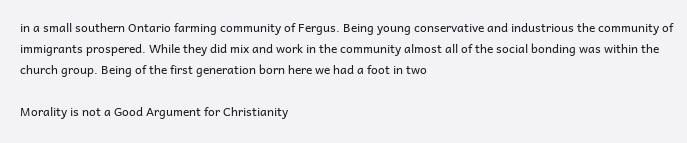in a small southern Ontario farming community of Fergus. Being young conservative and industrious the community of immigrants prospered. While they did mix and work in the community almost all of the social bonding was within the church group. Being of the first generation born here we had a foot in two

Morality is not a Good Argument for Christianity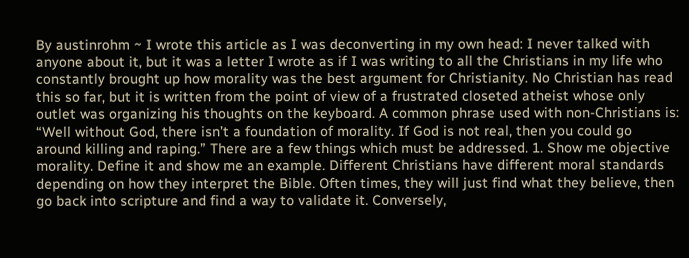By austinrohm ~ I wrote this article as I was deconverting in my own head: I never talked with anyone about it, but it was a letter I wrote as if I was writing to all the Christians in my life who constantly brought up how morality was the best argument for Christianity. No Christian has read this so far, but it is written from the point of view of a frustrated closeted atheist whose only outlet was organizing his thoughts on the keyboard. A common phrase used with non-Christians is: “Well without God, there isn’t a foundation of morality. If God is not real, then you could go around killing and raping.” There are a few things which must be addressed. 1. Show me objective morality. Define it and show me an example. Different Christians have different moral standards depending on how they interpret the Bible. Often times, they will just find what they believe, then go back into scripture and find a way to validate it. Conversely,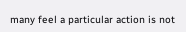many feel a particular action is not